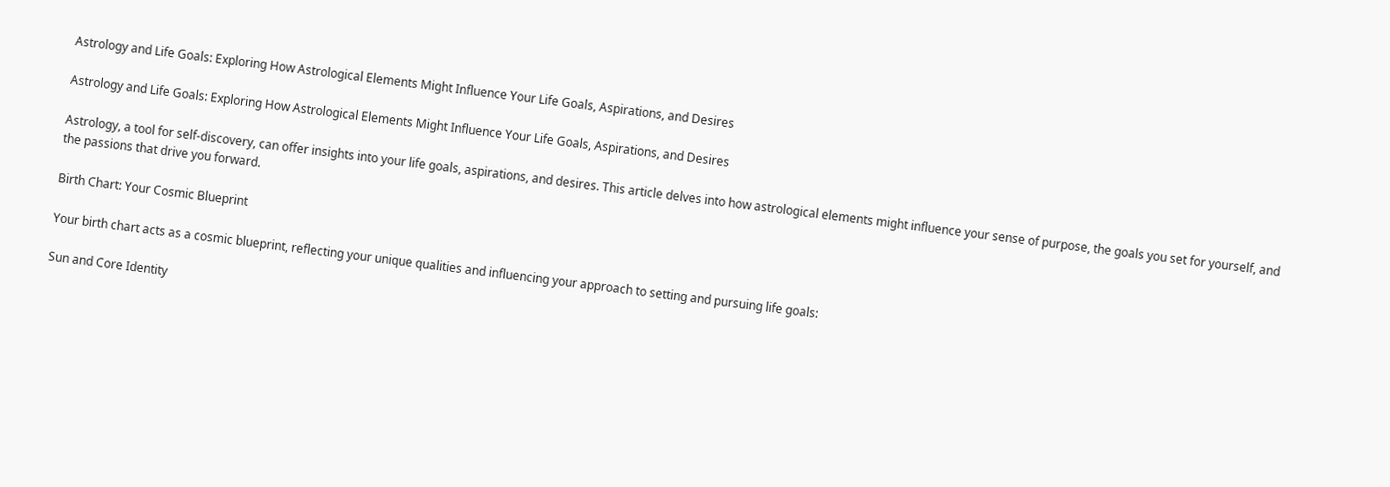Astrology and Life Goals: Exploring How Astrological Elements Might Influence Your Life Goals, Aspirations, and Desires

Astrology and Life Goals: Exploring How Astrological Elements Might Influence Your Life Goals, Aspirations, and Desires

Astrology, a tool for self-discovery, can offer insights into your life goals, aspirations, and desires. This article delves into how astrological elements might influence your sense of purpose, the goals you set for yourself, and the passions that drive you forward.

Birth Chart: Your Cosmic Blueprint

Your birth chart acts as a cosmic blueprint, reflecting your unique qualities and influencing your approach to setting and pursuing life goals:

Sun and Core Identity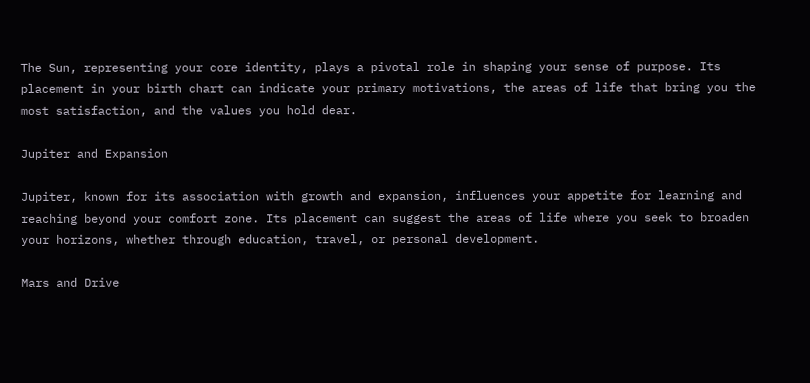The Sun, representing your core identity, plays a pivotal role in shaping your sense of purpose. Its placement in your birth chart can indicate your primary motivations, the areas of life that bring you the most satisfaction, and the values you hold dear.

Jupiter and Expansion

Jupiter, known for its association with growth and expansion, influences your appetite for learning and reaching beyond your comfort zone. Its placement can suggest the areas of life where you seek to broaden your horizons, whether through education, travel, or personal development.

Mars and Drive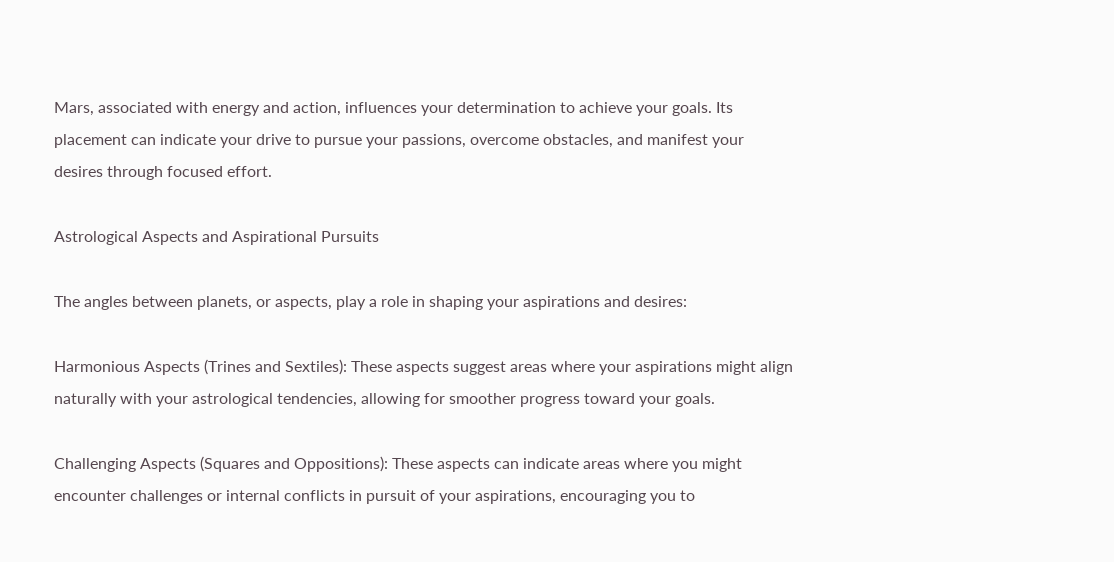Mars, associated with energy and action, influences your determination to achieve your goals. Its placement can indicate your drive to pursue your passions, overcome obstacles, and manifest your desires through focused effort.

Astrological Aspects and Aspirational Pursuits

The angles between planets, or aspects, play a role in shaping your aspirations and desires:

Harmonious Aspects (Trines and Sextiles): These aspects suggest areas where your aspirations might align naturally with your astrological tendencies, allowing for smoother progress toward your goals.

Challenging Aspects (Squares and Oppositions): These aspects can indicate areas where you might encounter challenges or internal conflicts in pursuit of your aspirations, encouraging you to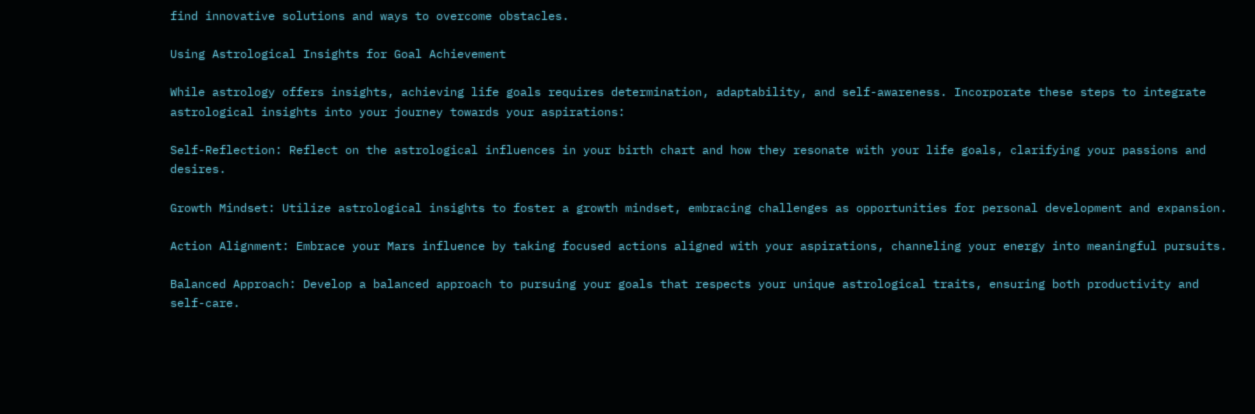find innovative solutions and ways to overcome obstacles.

Using Astrological Insights for Goal Achievement

While astrology offers insights, achieving life goals requires determination, adaptability, and self-awareness. Incorporate these steps to integrate astrological insights into your journey towards your aspirations:

Self-Reflection: Reflect on the astrological influences in your birth chart and how they resonate with your life goals, clarifying your passions and desires.

Growth Mindset: Utilize astrological insights to foster a growth mindset, embracing challenges as opportunities for personal development and expansion.

Action Alignment: Embrace your Mars influence by taking focused actions aligned with your aspirations, channeling your energy into meaningful pursuits.

Balanced Approach: Develop a balanced approach to pursuing your goals that respects your unique astrological traits, ensuring both productivity and self-care.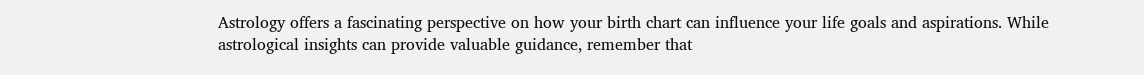Astrology offers a fascinating perspective on how your birth chart can influence your life goals and aspirations. While astrological insights can provide valuable guidance, remember that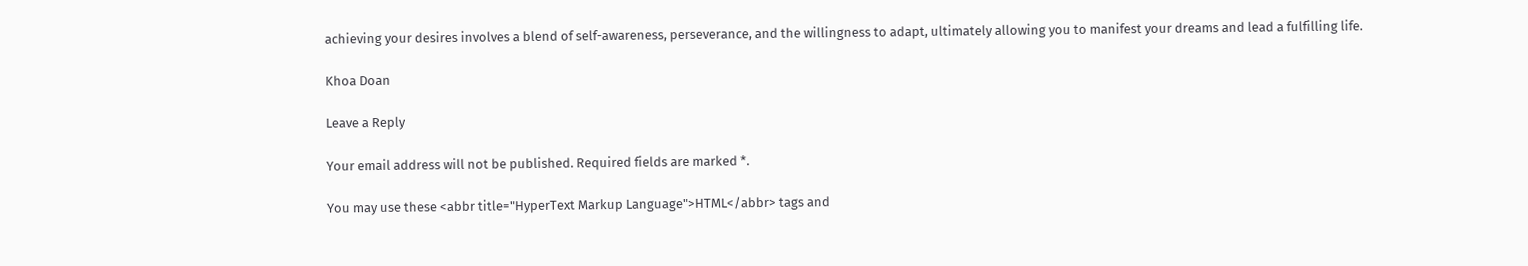achieving your desires involves a blend of self-awareness, perseverance, and the willingness to adapt, ultimately allowing you to manifest your dreams and lead a fulfilling life.

Khoa Doan

Leave a Reply

Your email address will not be published. Required fields are marked *.

You may use these <abbr title="HyperText Markup Language">HTML</abbr> tags and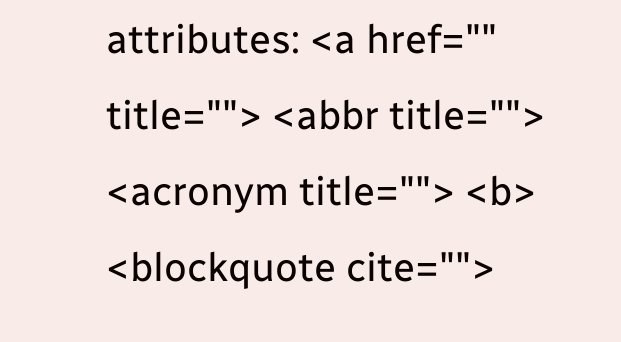attributes: <a href="" title=""> <abbr title=""> <acronym title=""> <b> <blockquote cite="">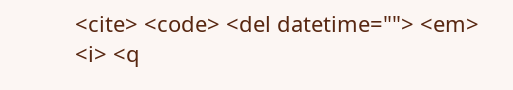<cite> <code> <del datetime=""> <em> <i> <q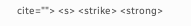cite=""> <s> <strike> <strong>